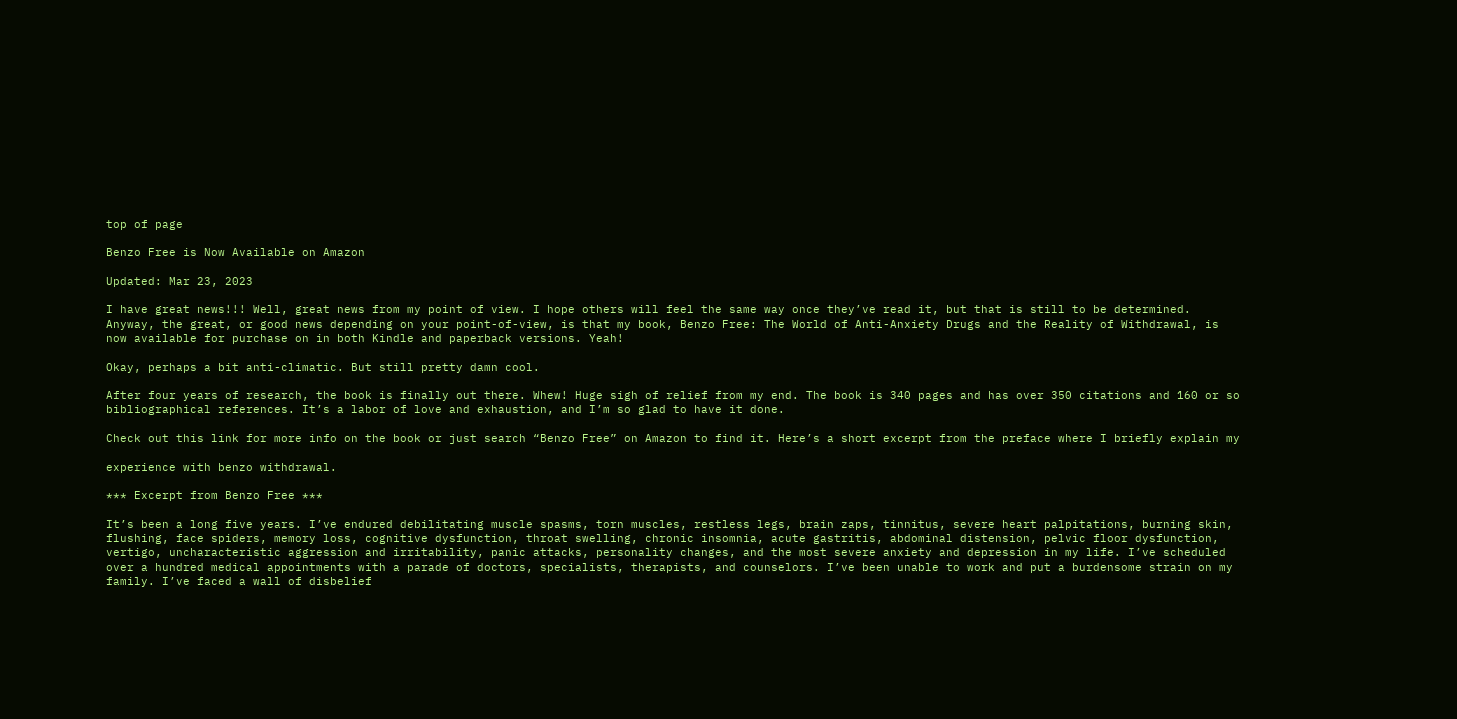top of page

Benzo Free is Now Available on Amazon

Updated: Mar 23, 2023

I have great news!!! Well, great news from my point of view. I hope others will feel the same way once they’ve read it, but that is still to be determined. Anyway, the great, or good news depending on your point-of-view, is that my book, Benzo Free: The World of Anti-Anxiety Drugs and the Reality of Withdrawal, is now available for purchase on in both Kindle and paperback versions. Yeah!

Okay, perhaps a bit anti-climatic. But still pretty damn cool.

After four years of research, the book is finally out there. Whew! Huge sigh of relief from my end. The book is 340 pages and has over 350 citations and 160 or so bibliographical references. It’s a labor of love and exhaustion, and I’m so glad to have it done.

Check out this link for more info on the book or just search “Benzo Free” on Amazon to find it. Here’s a short excerpt from the preface where I briefly explain my

experience with benzo withdrawal.

*** Excerpt from Benzo Free ***

It’s been a long five years. I’ve endured debilitating muscle spasms, torn muscles, restless legs, brain zaps, tinnitus, severe heart palpitations, burning skin, flushing, face spiders, memory loss, cognitive dysfunction, throat swelling, chronic insomnia, acute gastritis, abdominal distension, pelvic floor dysfunction, vertigo, uncharacteristic aggression and irritability, panic attacks, personality changes, and the most severe anxiety and depression in my life. I’ve scheduled over a hundred medical appointments with a parade of doctors, specialists, therapists, and counselors. I’ve been unable to work and put a burdensome strain on my family. I’ve faced a wall of disbelief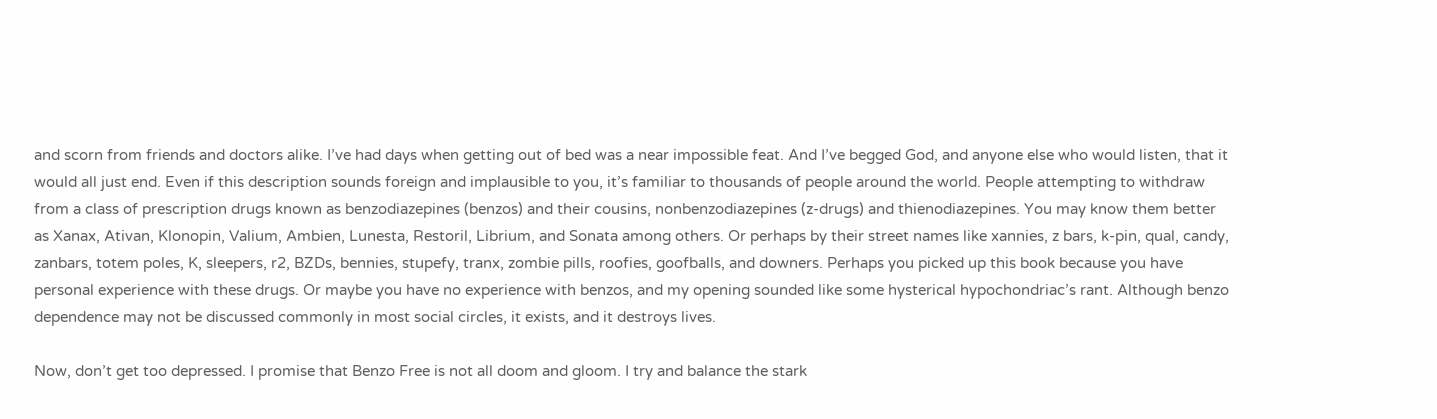and scorn from friends and doctors alike. I’ve had days when getting out of bed was a near impossible feat. And I’ve begged God, and anyone else who would listen, that it would all just end. Even if this description sounds foreign and implausible to you, it’s familiar to thousands of people around the world. People attempting to withdraw from a class of prescription drugs known as benzodiazepines (benzos) and their cousins, nonbenzodiazepines (z-drugs) and thienodiazepines. You may know them better as Xanax, Ativan, Klonopin, Valium, Ambien, Lunesta, Restoril, Librium, and Sonata among others. Or perhaps by their street names like xannies, z bars, k-pin, qual, candy, zanbars, totem poles, K, sleepers, r2, BZDs, bennies, stupefy, tranx, zombie pills, roofies, goofballs, and downers. Perhaps you picked up this book because you have personal experience with these drugs. Or maybe you have no experience with benzos, and my opening sounded like some hysterical hypochondriac’s rant. Although benzo dependence may not be discussed commonly in most social circles, it exists, and it destroys lives.

Now, don’t get too depressed. I promise that Benzo Free is not all doom and gloom. I try and balance the stark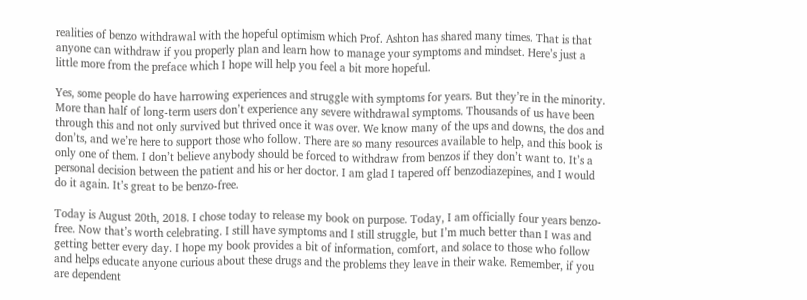realities of benzo withdrawal with the hopeful optimism which Prof. Ashton has shared many times. That is that anyone can withdraw if you properly plan and learn how to manage your symptoms and mindset. Here’s just a little more from the preface which I hope will help you feel a bit more hopeful.

Yes, some people do have harrowing experiences and struggle with symptoms for years. But they’re in the minority. More than half of long-term users don’t experience any severe withdrawal symptoms. Thousands of us have been through this and not only survived but thrived once it was over. We know many of the ups and downs, the dos and don’ts, and we’re here to support those who follow. There are so many resources available to help, and this book is only one of them. I don’t believe anybody should be forced to withdraw from benzos if they don’t want to. It’s a personal decision between the patient and his or her doctor. I am glad I tapered off benzodiazepines, and I would do it again. It’s great to be benzo-free.

Today is August 20th, 2018. I chose today to release my book on purpose. Today, I am officially four years benzo-free. Now that’s worth celebrating. I still have symptoms and I still struggle, but I’m much better than I was and getting better every day. I hope my book provides a bit of information, comfort, and solace to those who follow and helps educate anyone curious about these drugs and the problems they leave in their wake. Remember, if you are dependent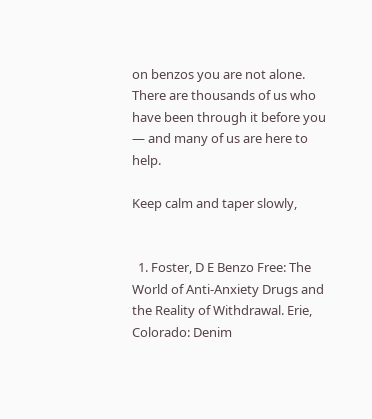on benzos you are not alone. There are thousands of us who have been through it before you — and many of us are here to help.

Keep calm and taper slowly,


  1. Foster, D E Benzo Free: The World of Anti-Anxiety Drugs and the Reality of Withdrawal. Erie, Colorado: Denim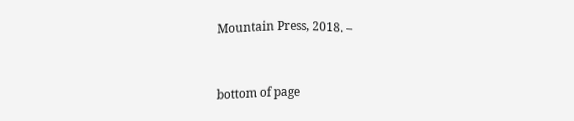Mountain Press, 2018. –


bottom of page